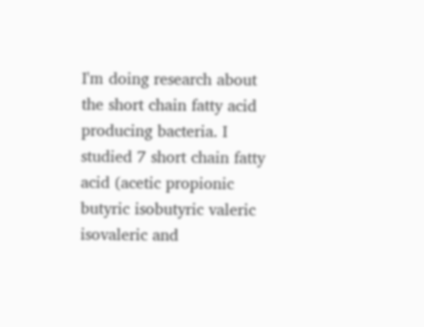I'm doing research about the short chain fatty acid producing bacteria. I studied 7 short chain fatty acid (acetic propionic butyric isobutyric valeric isovaleric and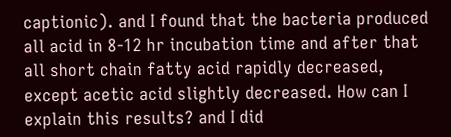captionic). and I found that the bacteria produced all acid in 8-12 hr incubation time and after that all short chain fatty acid rapidly decreased, except acetic acid slightly decreased. How can I explain this results? and I did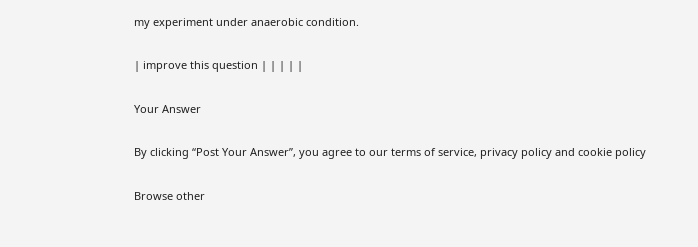my experiment under anaerobic condition.

| improve this question | | | | |

Your Answer

By clicking “Post Your Answer”, you agree to our terms of service, privacy policy and cookie policy

Browse other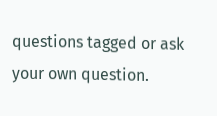questions tagged or ask your own question.